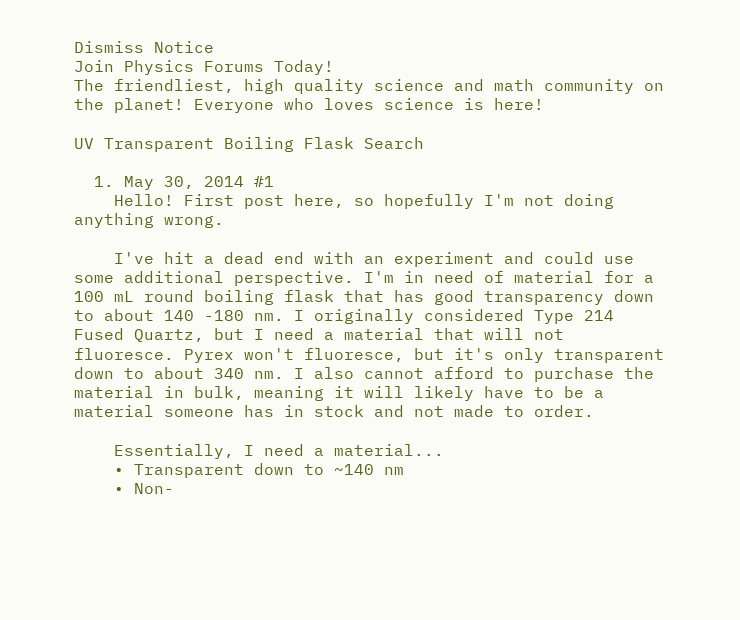Dismiss Notice
Join Physics Forums Today!
The friendliest, high quality science and math community on the planet! Everyone who loves science is here!

UV Transparent Boiling Flask Search

  1. May 30, 2014 #1
    Hello! First post here, so hopefully I'm not doing anything wrong.

    I've hit a dead end with an experiment and could use some additional perspective. I'm in need of material for a 100 mL round boiling flask that has good transparency down to about 140 -180 nm. I originally considered Type 214 Fused Quartz, but I need a material that will not fluoresce. Pyrex won't fluoresce, but it's only transparent down to about 340 nm. I also cannot afford to purchase the material in bulk, meaning it will likely have to be a material someone has in stock and not made to order.

    Essentially, I need a material...
    • Transparent down to ~140 nm
    • Non-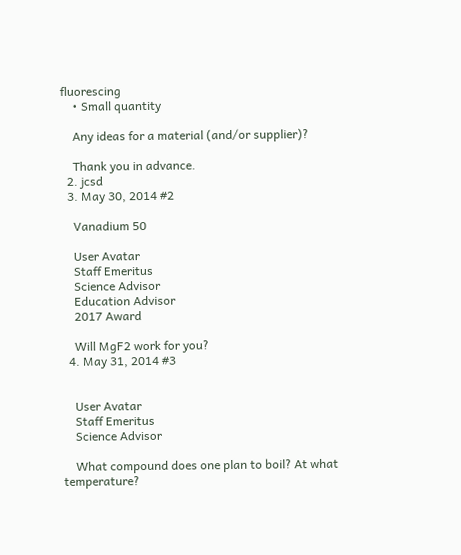fluorescing
    • Small quantity

    Any ideas for a material (and/or supplier)?

    Thank you in advance.
  2. jcsd
  3. May 30, 2014 #2

    Vanadium 50

    User Avatar
    Staff Emeritus
    Science Advisor
    Education Advisor
    2017 Award

    Will MgF2 work for you?
  4. May 31, 2014 #3


    User Avatar
    Staff Emeritus
    Science Advisor

    What compound does one plan to boil? At what temperature?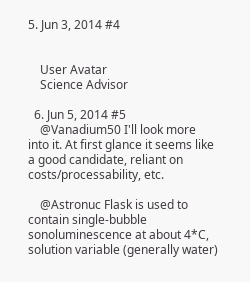5. Jun 3, 2014 #4


    User Avatar
    Science Advisor

  6. Jun 5, 2014 #5
    @Vanadium50 I'll look more into it. At first glance it seems like a good candidate, reliant on costs/processability, etc.

    @Astronuc Flask is used to contain single-bubble sonoluminescence at about 4*C, solution variable (generally water)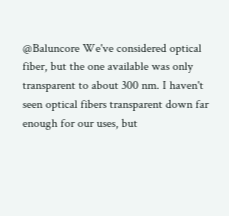@Baluncore We've considered optical fiber, but the one available was only transparent to about 300 nm. I haven't seen optical fibers transparent down far enough for our uses, but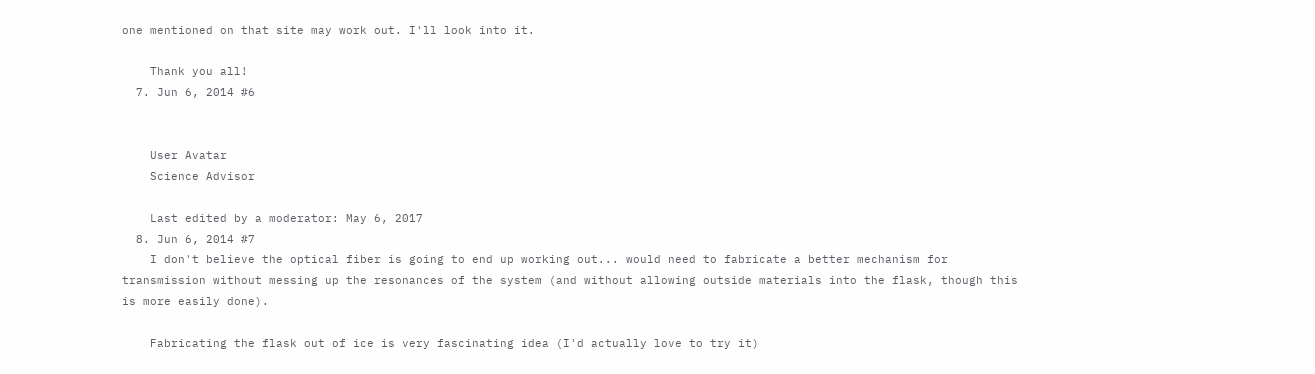one mentioned on that site may work out. I'll look into it.

    Thank you all!
  7. Jun 6, 2014 #6


    User Avatar
    Science Advisor

    Last edited by a moderator: May 6, 2017
  8. Jun 6, 2014 #7
    I don't believe the optical fiber is going to end up working out... would need to fabricate a better mechanism for transmission without messing up the resonances of the system (and without allowing outside materials into the flask, though this is more easily done).

    Fabricating the flask out of ice is very fascinating idea (I'd actually love to try it)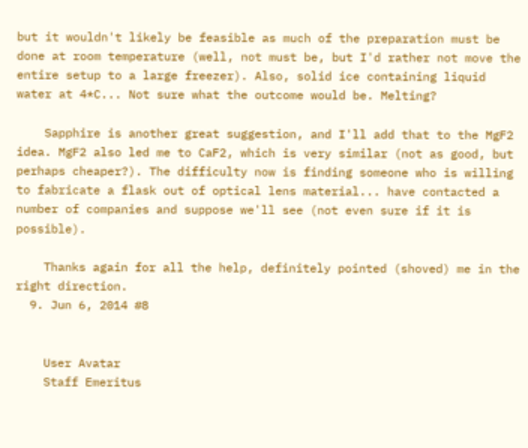but it wouldn't likely be feasible as much of the preparation must be done at room temperature (well, not must be, but I'd rather not move the entire setup to a large freezer). Also, solid ice containing liquid water at 4*C... Not sure what the outcome would be. Melting?

    Sapphire is another great suggestion, and I'll add that to the MgF2 idea. MgF2 also led me to CaF2, which is very similar (not as good, but perhaps cheaper?). The difficulty now is finding someone who is willing to fabricate a flask out of optical lens material... have contacted a number of companies and suppose we'll see (not even sure if it is possible).

    Thanks again for all the help, definitely pointed (shoved) me in the right direction.
  9. Jun 6, 2014 #8


    User Avatar
    Staff Emeritus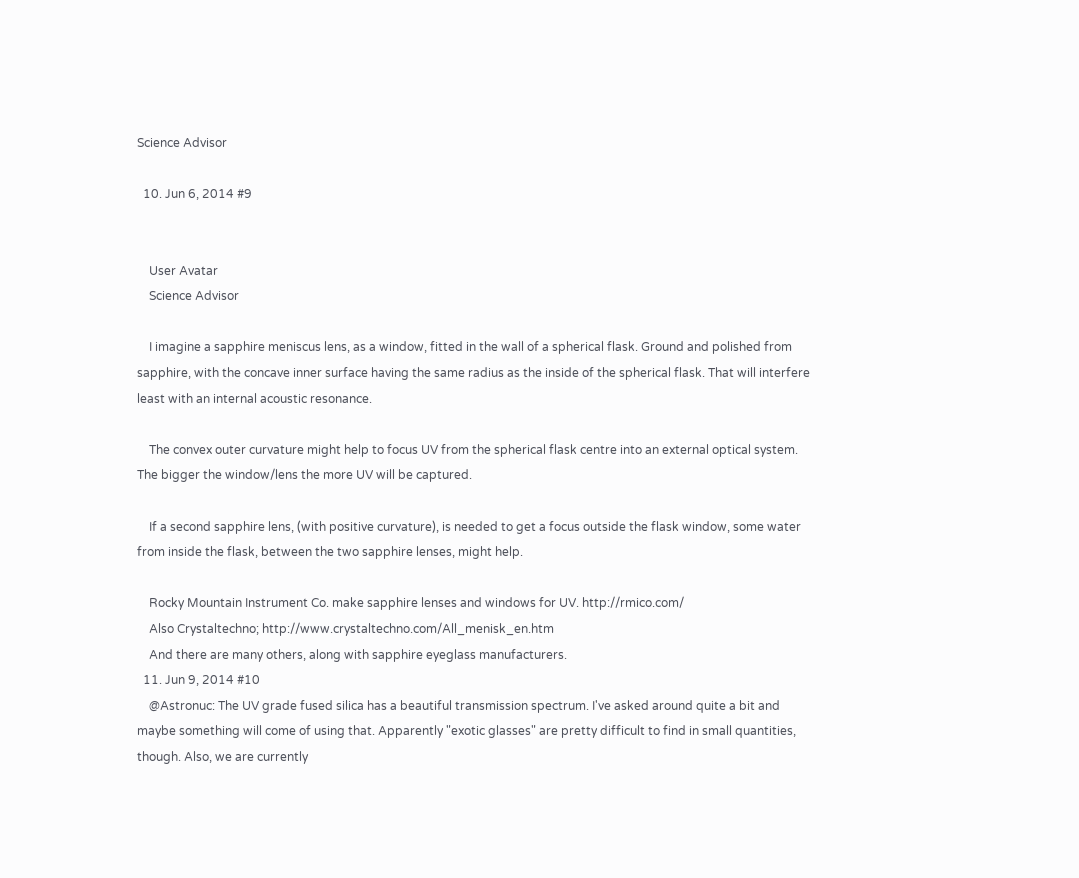Science Advisor

  10. Jun 6, 2014 #9


    User Avatar
    Science Advisor

    I imagine a sapphire meniscus lens, as a window, fitted in the wall of a spherical flask. Ground and polished from sapphire, with the concave inner surface having the same radius as the inside of the spherical flask. That will interfere least with an internal acoustic resonance.

    The convex outer curvature might help to focus UV from the spherical flask centre into an external optical system. The bigger the window/lens the more UV will be captured.

    If a second sapphire lens, (with positive curvature), is needed to get a focus outside the flask window, some water from inside the flask, between the two sapphire lenses, might help.

    Rocky Mountain Instrument Co. make sapphire lenses and windows for UV. http://rmico.com/
    Also Crystaltechno; http://www.crystaltechno.com/All_menisk_en.htm
    And there are many others, along with sapphire eyeglass manufacturers.
  11. Jun 9, 2014 #10
    @Astronuc: The UV grade fused silica has a beautiful transmission spectrum. I've asked around quite a bit and maybe something will come of using that. Apparently "exotic glasses" are pretty difficult to find in small quantities, though. Also, we are currently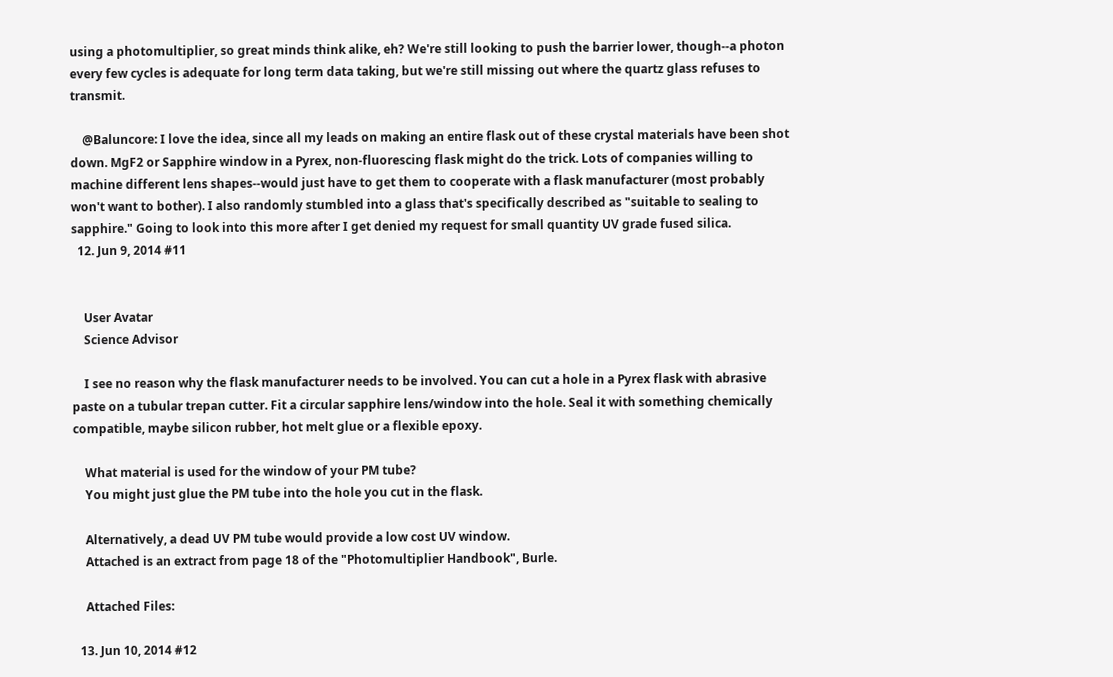using a photomultiplier, so great minds think alike, eh? We're still looking to push the barrier lower, though--a photon every few cycles is adequate for long term data taking, but we're still missing out where the quartz glass refuses to transmit.

    @Baluncore: I love the idea, since all my leads on making an entire flask out of these crystal materials have been shot down. MgF2 or Sapphire window in a Pyrex, non-fluorescing flask might do the trick. Lots of companies willing to machine different lens shapes--would just have to get them to cooperate with a flask manufacturer (most probably won't want to bother). I also randomly stumbled into a glass that's specifically described as "suitable to sealing to sapphire." Going to look into this more after I get denied my request for small quantity UV grade fused silica.
  12. Jun 9, 2014 #11


    User Avatar
    Science Advisor

    I see no reason why the flask manufacturer needs to be involved. You can cut a hole in a Pyrex flask with abrasive paste on a tubular trepan cutter. Fit a circular sapphire lens/window into the hole. Seal it with something chemically compatible, maybe silicon rubber, hot melt glue or a flexible epoxy.

    What material is used for the window of your PM tube?
    You might just glue the PM tube into the hole you cut in the flask.

    Alternatively, a dead UV PM tube would provide a low cost UV window.
    Attached is an extract from page 18 of the "Photomultiplier Handbook", Burle.

    Attached Files:

  13. Jun 10, 2014 #12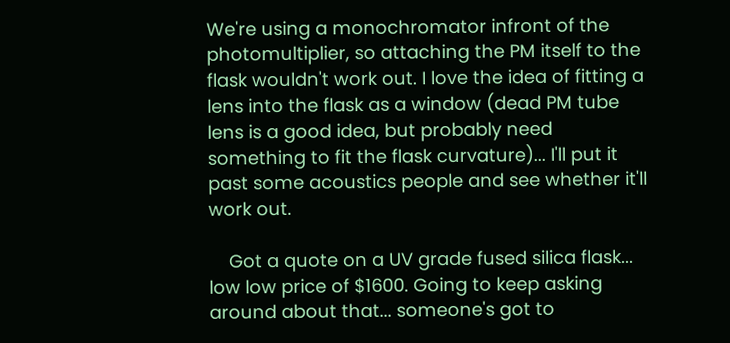We're using a monochromator infront of the photomultiplier, so attaching the PM itself to the flask wouldn't work out. I love the idea of fitting a lens into the flask as a window (dead PM tube lens is a good idea, but probably need something to fit the flask curvature)... I'll put it past some acoustics people and see whether it'll work out.

    Got a quote on a UV grade fused silica flask... low low price of $1600. Going to keep asking around about that... someone's got to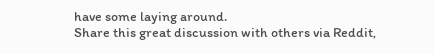have some laying around.
Share this great discussion with others via Reddit,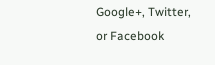Google+, Twitter, or Facebook